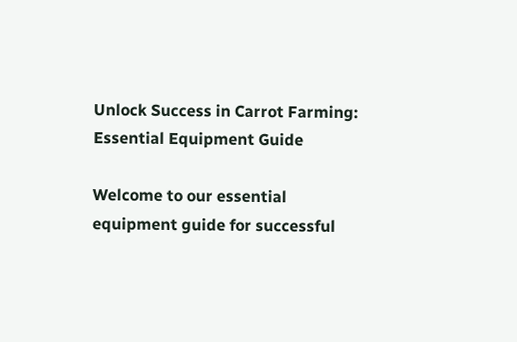Unlock Success in Carrot Farming: Essential Equipment Guide

Welcome to our essential equipment guide for successful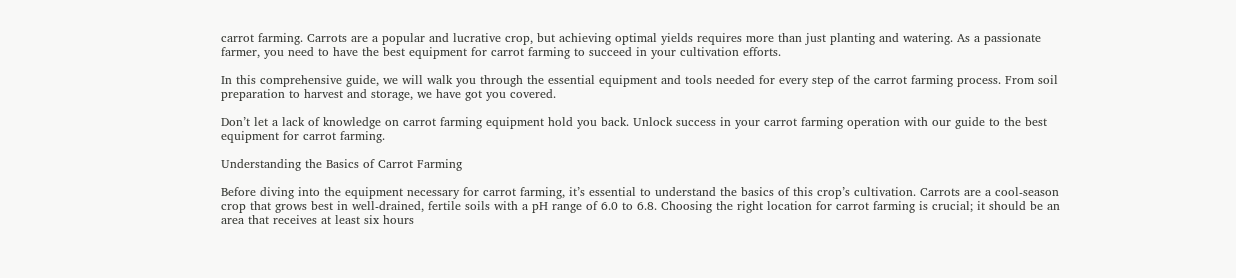carrot farming. Carrots are a popular and lucrative crop, but achieving optimal yields requires more than just planting and watering. As a passionate farmer, you need to have the best equipment for carrot farming to succeed in your cultivation efforts.

In this comprehensive guide, we will walk you through the essential equipment and tools needed for every step of the carrot farming process. From soil preparation to harvest and storage, we have got you covered.

Don’t let a lack of knowledge on carrot farming equipment hold you back. Unlock success in your carrot farming operation with our guide to the best equipment for carrot farming.

Understanding the Basics of Carrot Farming

Before diving into the equipment necessary for carrot farming, it’s essential to understand the basics of this crop’s cultivation. Carrots are a cool-season crop that grows best in well-drained, fertile soils with a pH range of 6.0 to 6.8. Choosing the right location for carrot farming is crucial; it should be an area that receives at least six hours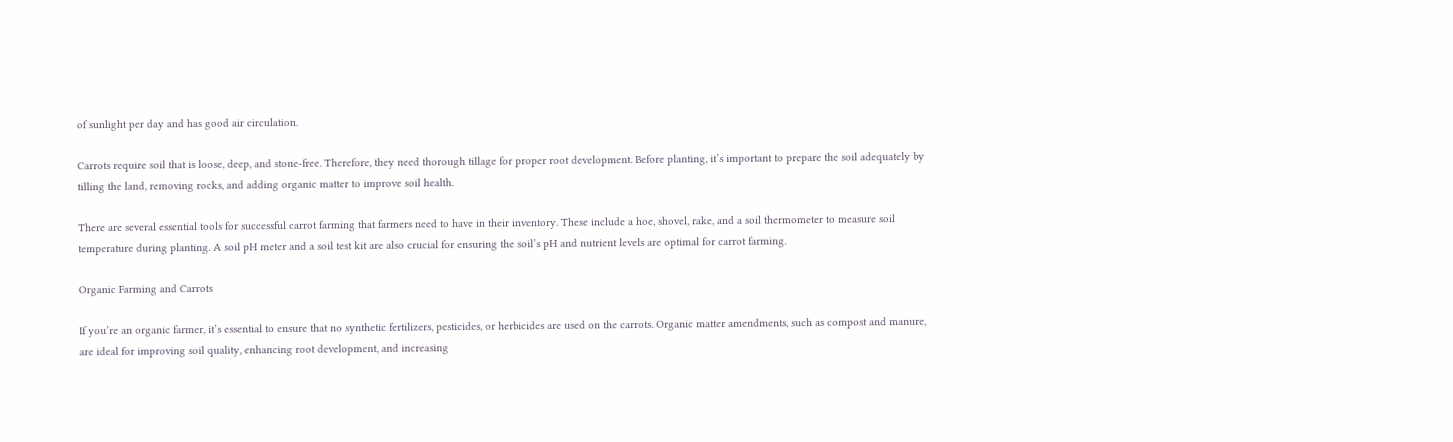of sunlight per day and has good air circulation.

Carrots require soil that is loose, deep, and stone-free. Therefore, they need thorough tillage for proper root development. Before planting, it’s important to prepare the soil adequately by tilling the land, removing rocks, and adding organic matter to improve soil health.

There are several essential tools for successful carrot farming that farmers need to have in their inventory. These include a hoe, shovel, rake, and a soil thermometer to measure soil temperature during planting. A soil pH meter and a soil test kit are also crucial for ensuring the soil’s pH and nutrient levels are optimal for carrot farming.

Organic Farming and Carrots

If you’re an organic farmer, it’s essential to ensure that no synthetic fertilizers, pesticides, or herbicides are used on the carrots. Organic matter amendments, such as compost and manure, are ideal for improving soil quality, enhancing root development, and increasing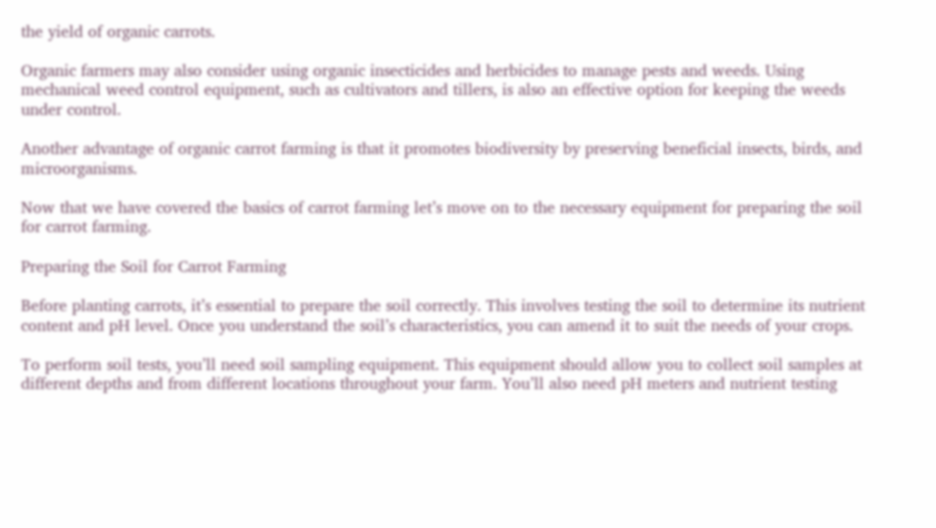the yield of organic carrots.

Organic farmers may also consider using organic insecticides and herbicides to manage pests and weeds. Using mechanical weed control equipment, such as cultivators and tillers, is also an effective option for keeping the weeds under control.

Another advantage of organic carrot farming is that it promotes biodiversity by preserving beneficial insects, birds, and microorganisms.

Now that we have covered the basics of carrot farming let’s move on to the necessary equipment for preparing the soil for carrot farming.

Preparing the Soil for Carrot Farming

Before planting carrots, it’s essential to prepare the soil correctly. This involves testing the soil to determine its nutrient content and pH level. Once you understand the soil’s characteristics, you can amend it to suit the needs of your crops.

To perform soil tests, you’ll need soil sampling equipment. This equipment should allow you to collect soil samples at different depths and from different locations throughout your farm. You’ll also need pH meters and nutrient testing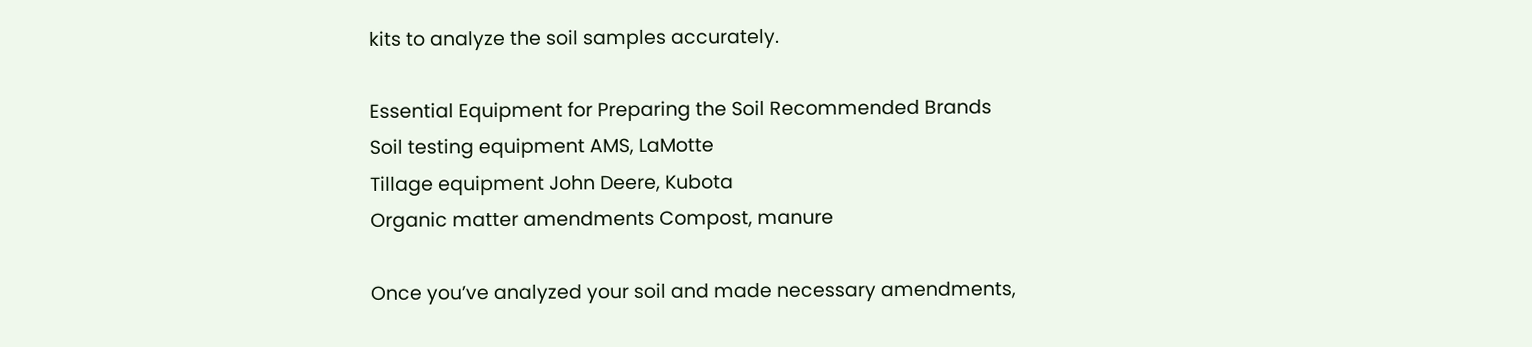kits to analyze the soil samples accurately.

Essential Equipment for Preparing the Soil Recommended Brands
Soil testing equipment AMS, LaMotte
Tillage equipment John Deere, Kubota
Organic matter amendments Compost, manure

Once you’ve analyzed your soil and made necessary amendments,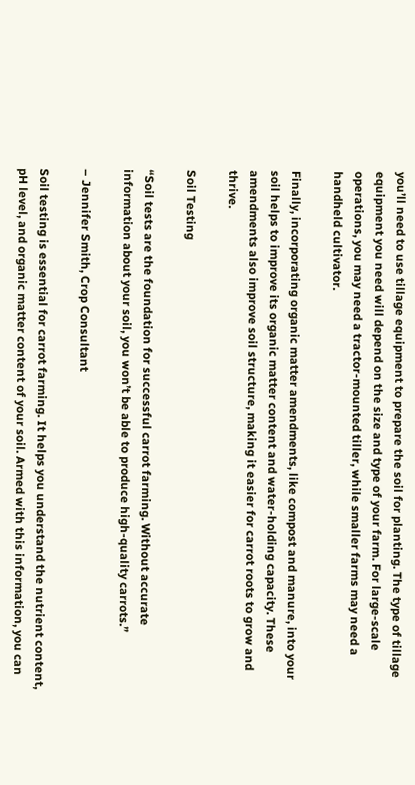you’ll need to use tillage equipment to prepare the soil for planting. The type of tillage equipment you need will depend on the size and type of your farm. For large-scale operations, you may need a tractor-mounted tiller, while smaller farms may need a handheld cultivator.

Finally, incorporating organic matter amendments, like compost and manure, into your soil helps to improve its organic matter content and water-holding capacity. These amendments also improve soil structure, making it easier for carrot roots to grow and thrive.

Soil Testing

“Soil tests are the foundation for successful carrot farming. Without accurate information about your soil, you won’t be able to produce high-quality carrots.”

– Jennifer Smith, Crop Consultant

Soil testing is essential for carrot farming. It helps you understand the nutrient content, pH level, and organic matter content of your soil. Armed with this information, you can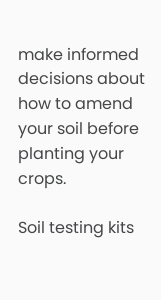make informed decisions about how to amend your soil before planting your crops.

Soil testing kits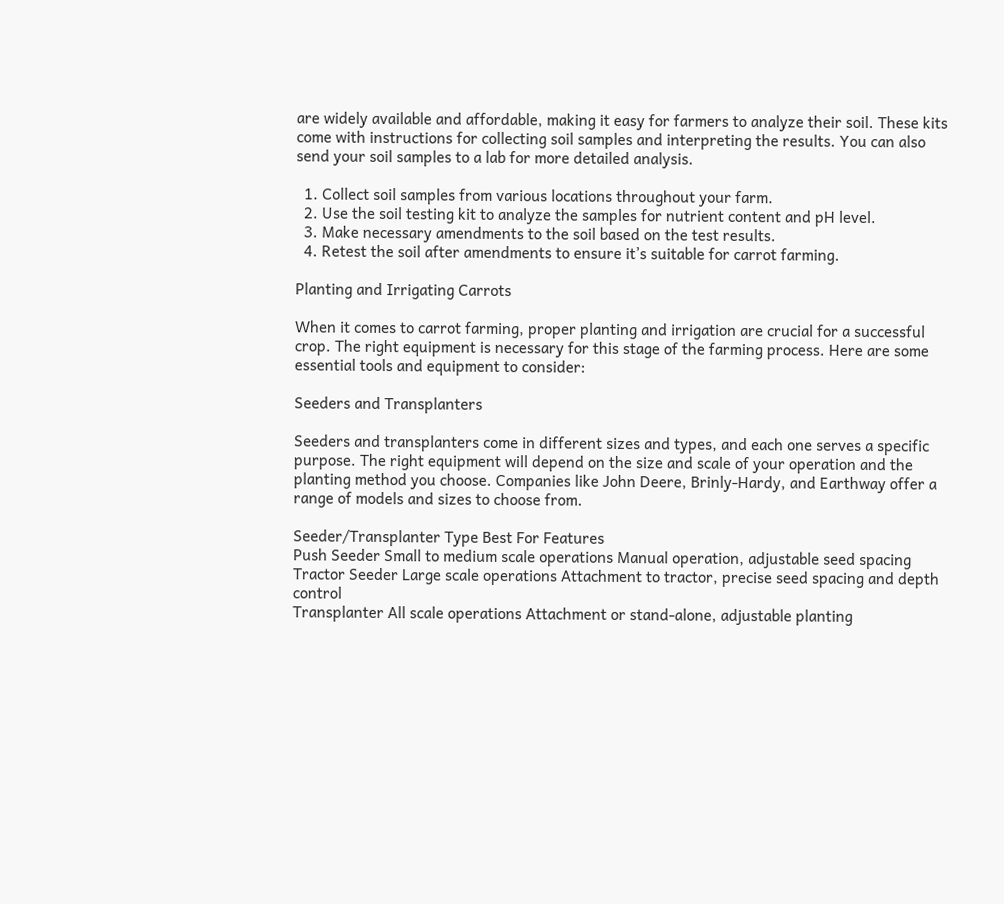are widely available and affordable, making it easy for farmers to analyze their soil. These kits come with instructions for collecting soil samples and interpreting the results. You can also send your soil samples to a lab for more detailed analysis.

  1. Collect soil samples from various locations throughout your farm.
  2. Use the soil testing kit to analyze the samples for nutrient content and pH level.
  3. Make necessary amendments to the soil based on the test results.
  4. Retest the soil after amendments to ensure it’s suitable for carrot farming.

Planting and Irrigating Carrots

When it comes to carrot farming, proper planting and irrigation are crucial for a successful crop. The right equipment is necessary for this stage of the farming process. Here are some essential tools and equipment to consider:

Seeders and Transplanters

Seeders and transplanters come in different sizes and types, and each one serves a specific purpose. The right equipment will depend on the size and scale of your operation and the planting method you choose. Companies like John Deere, Brinly-Hardy, and Earthway offer a range of models and sizes to choose from.

Seeder/Transplanter Type Best For Features
Push Seeder Small to medium scale operations Manual operation, adjustable seed spacing
Tractor Seeder Large scale operations Attachment to tractor, precise seed spacing and depth control
Transplanter All scale operations Attachment or stand-alone, adjustable planting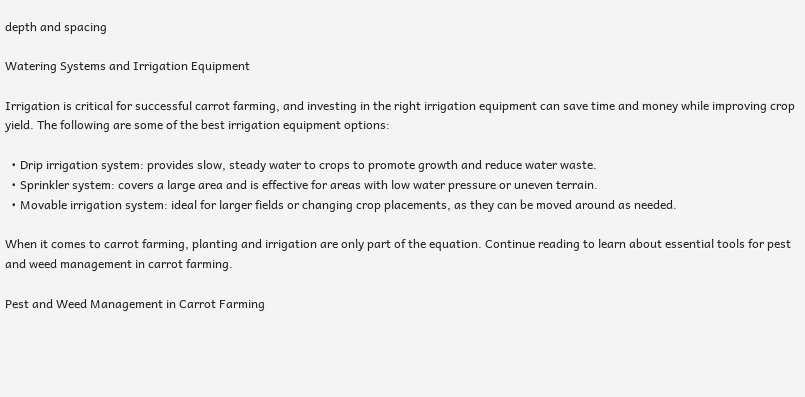depth and spacing

Watering Systems and Irrigation Equipment

Irrigation is critical for successful carrot farming, and investing in the right irrigation equipment can save time and money while improving crop yield. The following are some of the best irrigation equipment options:

  • Drip irrigation system: provides slow, steady water to crops to promote growth and reduce water waste.
  • Sprinkler system: covers a large area and is effective for areas with low water pressure or uneven terrain.
  • Movable irrigation system: ideal for larger fields or changing crop placements, as they can be moved around as needed.

When it comes to carrot farming, planting and irrigation are only part of the equation. Continue reading to learn about essential tools for pest and weed management in carrot farming.

Pest and Weed Management in Carrot Farming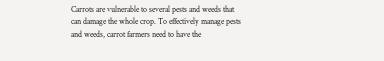Carrots are vulnerable to several pests and weeds that can damage the whole crop. To effectively manage pests and weeds, carrot farmers need to have the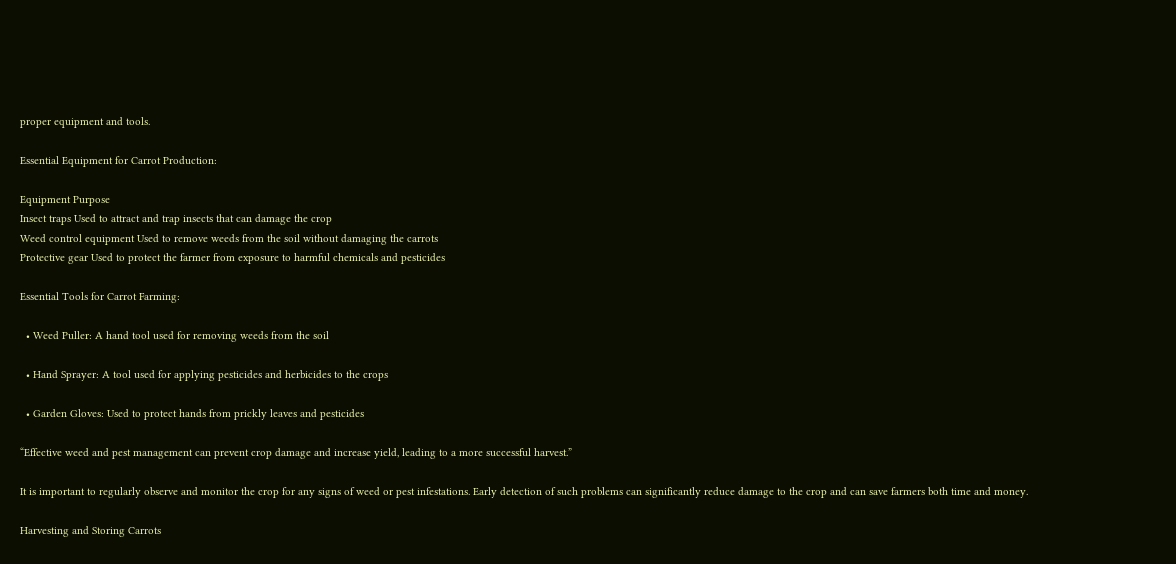proper equipment and tools.

Essential Equipment for Carrot Production:

Equipment Purpose
Insect traps Used to attract and trap insects that can damage the crop
Weed control equipment Used to remove weeds from the soil without damaging the carrots
Protective gear Used to protect the farmer from exposure to harmful chemicals and pesticides

Essential Tools for Carrot Farming:

  • Weed Puller: A hand tool used for removing weeds from the soil

  • Hand Sprayer: A tool used for applying pesticides and herbicides to the crops

  • Garden Gloves: Used to protect hands from prickly leaves and pesticides

“Effective weed and pest management can prevent crop damage and increase yield, leading to a more successful harvest.”

It is important to regularly observe and monitor the crop for any signs of weed or pest infestations. Early detection of such problems can significantly reduce damage to the crop and can save farmers both time and money.

Harvesting and Storing Carrots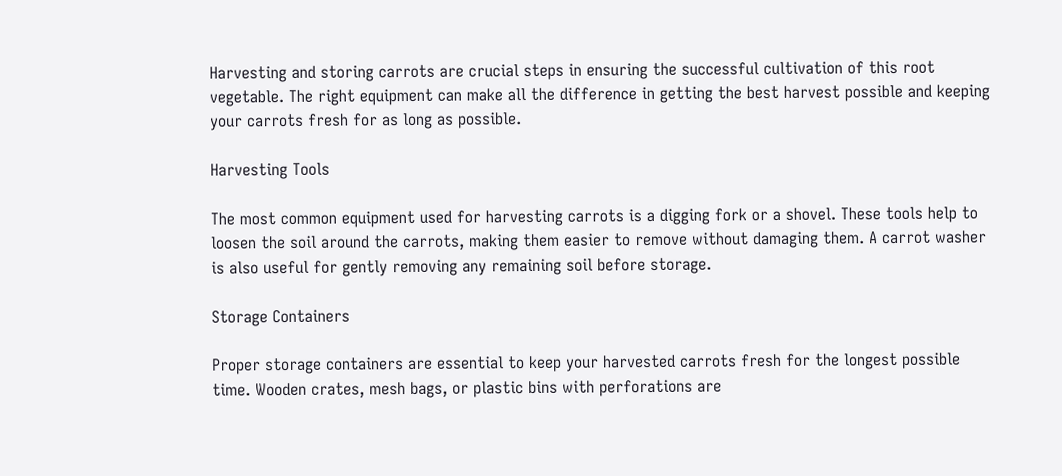Harvesting and storing carrots are crucial steps in ensuring the successful cultivation of this root vegetable. The right equipment can make all the difference in getting the best harvest possible and keeping your carrots fresh for as long as possible.

Harvesting Tools

The most common equipment used for harvesting carrots is a digging fork or a shovel. These tools help to loosen the soil around the carrots, making them easier to remove without damaging them. A carrot washer is also useful for gently removing any remaining soil before storage.

Storage Containers

Proper storage containers are essential to keep your harvested carrots fresh for the longest possible time. Wooden crates, mesh bags, or plastic bins with perforations are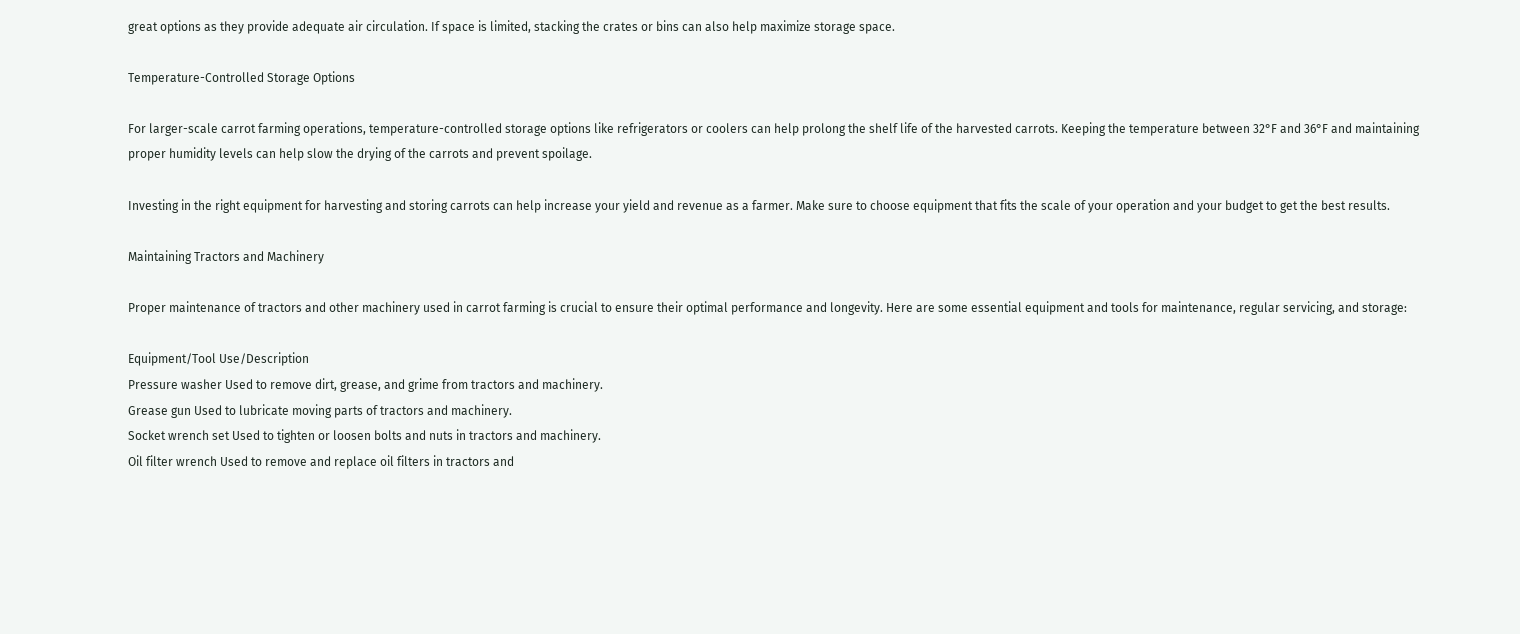great options as they provide adequate air circulation. If space is limited, stacking the crates or bins can also help maximize storage space.

Temperature-Controlled Storage Options

For larger-scale carrot farming operations, temperature-controlled storage options like refrigerators or coolers can help prolong the shelf life of the harvested carrots. Keeping the temperature between 32°F and 36°F and maintaining proper humidity levels can help slow the drying of the carrots and prevent spoilage.

Investing in the right equipment for harvesting and storing carrots can help increase your yield and revenue as a farmer. Make sure to choose equipment that fits the scale of your operation and your budget to get the best results.

Maintaining Tractors and Machinery

Proper maintenance of tractors and other machinery used in carrot farming is crucial to ensure their optimal performance and longevity. Here are some essential equipment and tools for maintenance, regular servicing, and storage:

Equipment/Tool Use/Description
Pressure washer Used to remove dirt, grease, and grime from tractors and machinery.
Grease gun Used to lubricate moving parts of tractors and machinery.
Socket wrench set Used to tighten or loosen bolts and nuts in tractors and machinery.
Oil filter wrench Used to remove and replace oil filters in tractors and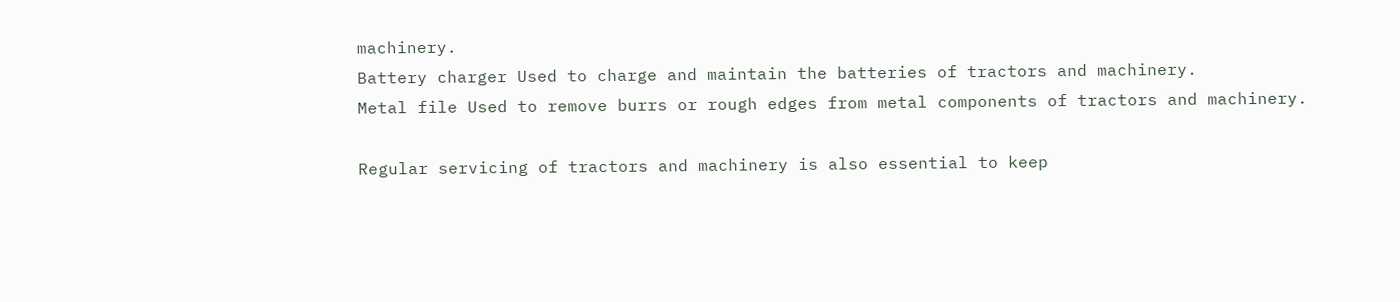machinery.
Battery charger Used to charge and maintain the batteries of tractors and machinery.
Metal file Used to remove burrs or rough edges from metal components of tractors and machinery.

Regular servicing of tractors and machinery is also essential to keep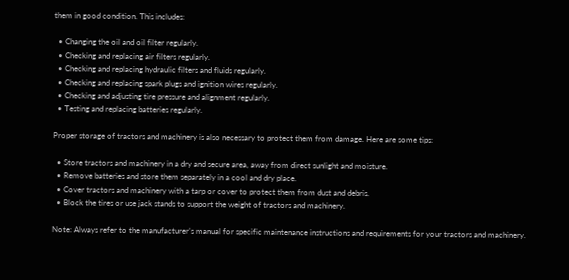them in good condition. This includes:

  • Changing the oil and oil filter regularly.
  • Checking and replacing air filters regularly.
  • Checking and replacing hydraulic filters and fluids regularly.
  • Checking and replacing spark plugs and ignition wires regularly.
  • Checking and adjusting tire pressure and alignment regularly.
  • Testing and replacing batteries regularly.

Proper storage of tractors and machinery is also necessary to protect them from damage. Here are some tips:

  • Store tractors and machinery in a dry and secure area, away from direct sunlight and moisture.
  • Remove batteries and store them separately in a cool and dry place.
  • Cover tractors and machinery with a tarp or cover to protect them from dust and debris.
  • Block the tires or use jack stands to support the weight of tractors and machinery.

Note: Always refer to the manufacturer’s manual for specific maintenance instructions and requirements for your tractors and machinery.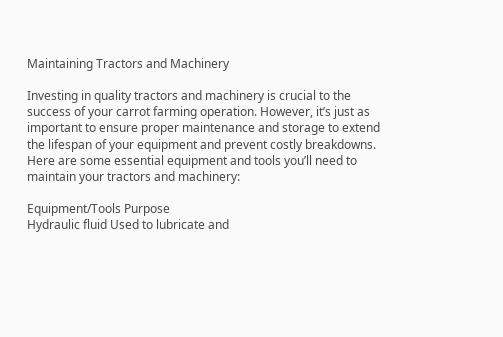Maintaining Tractors and Machinery

Investing in quality tractors and machinery is crucial to the success of your carrot farming operation. However, it’s just as important to ensure proper maintenance and storage to extend the lifespan of your equipment and prevent costly breakdowns. Here are some essential equipment and tools you’ll need to maintain your tractors and machinery:

Equipment/Tools Purpose
Hydraulic fluid Used to lubricate and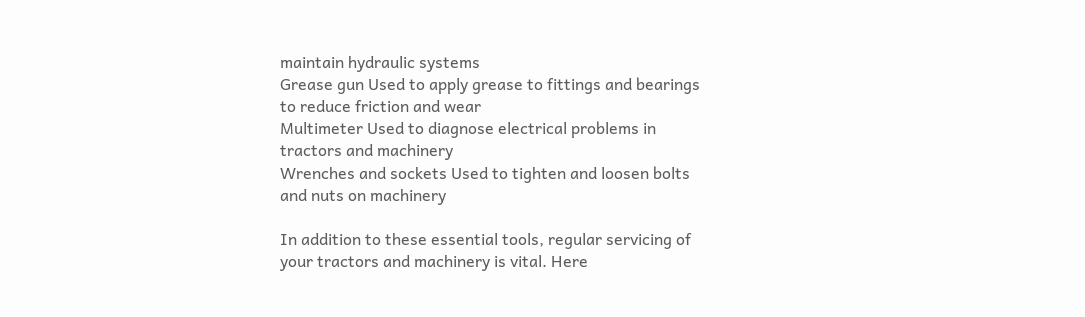maintain hydraulic systems
Grease gun Used to apply grease to fittings and bearings to reduce friction and wear
Multimeter Used to diagnose electrical problems in tractors and machinery
Wrenches and sockets Used to tighten and loosen bolts and nuts on machinery

In addition to these essential tools, regular servicing of your tractors and machinery is vital. Here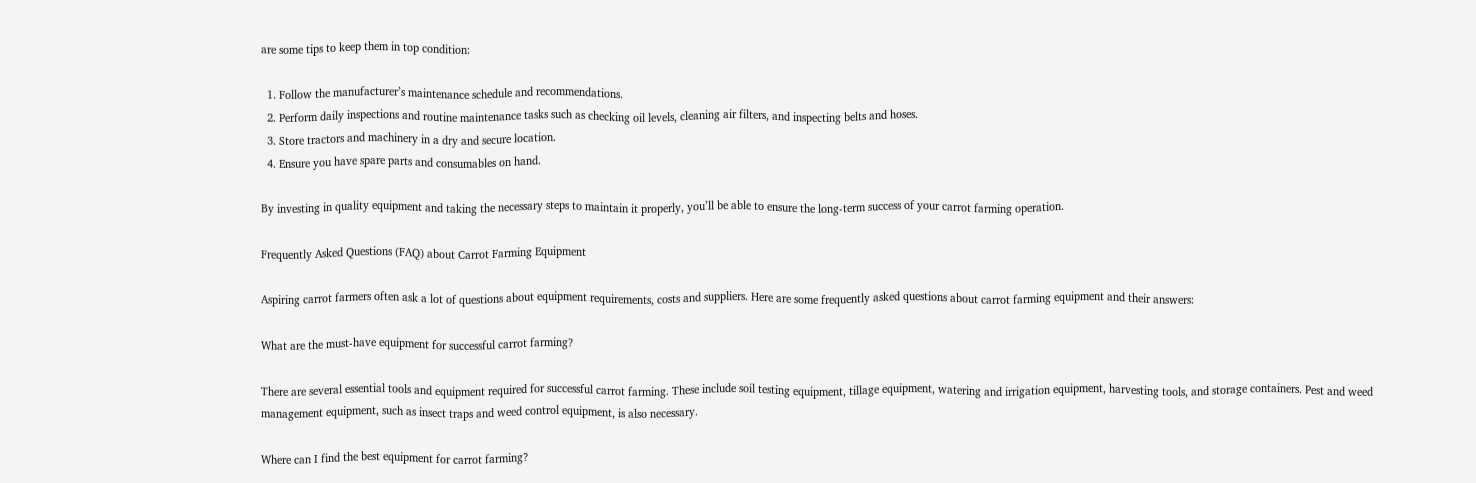are some tips to keep them in top condition:

  1. Follow the manufacturer’s maintenance schedule and recommendations.
  2. Perform daily inspections and routine maintenance tasks such as checking oil levels, cleaning air filters, and inspecting belts and hoses.
  3. Store tractors and machinery in a dry and secure location.
  4. Ensure you have spare parts and consumables on hand.

By investing in quality equipment and taking the necessary steps to maintain it properly, you’ll be able to ensure the long-term success of your carrot farming operation.

Frequently Asked Questions (FAQ) about Carrot Farming Equipment

Aspiring carrot farmers often ask a lot of questions about equipment requirements, costs and suppliers. Here are some frequently asked questions about carrot farming equipment and their answers:

What are the must-have equipment for successful carrot farming?

There are several essential tools and equipment required for successful carrot farming. These include soil testing equipment, tillage equipment, watering and irrigation equipment, harvesting tools, and storage containers. Pest and weed management equipment, such as insect traps and weed control equipment, is also necessary.

Where can I find the best equipment for carrot farming?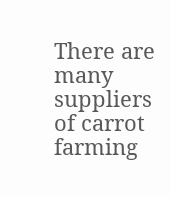There are many suppliers of carrot farming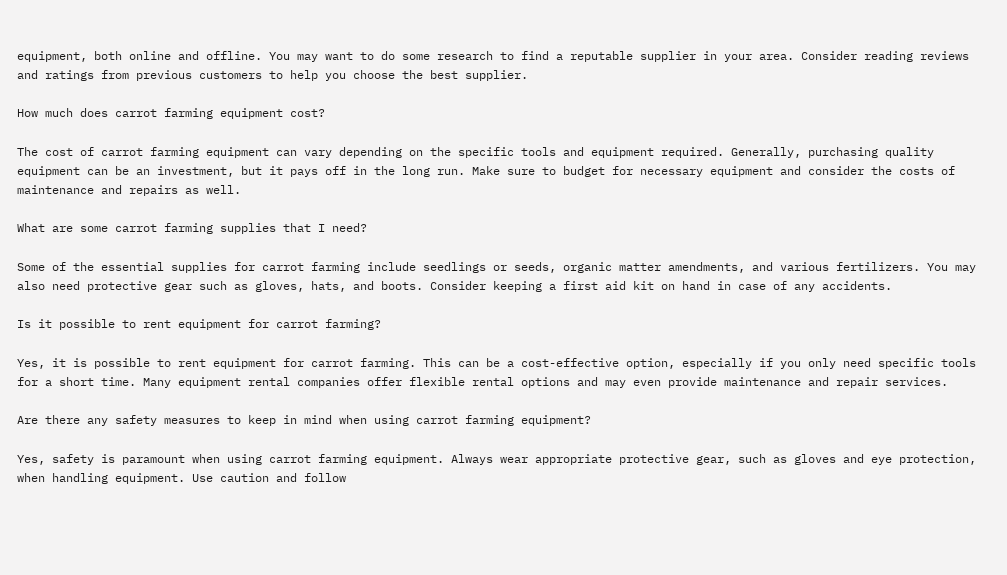equipment, both online and offline. You may want to do some research to find a reputable supplier in your area. Consider reading reviews and ratings from previous customers to help you choose the best supplier.

How much does carrot farming equipment cost?

The cost of carrot farming equipment can vary depending on the specific tools and equipment required. Generally, purchasing quality equipment can be an investment, but it pays off in the long run. Make sure to budget for necessary equipment and consider the costs of maintenance and repairs as well.

What are some carrot farming supplies that I need?

Some of the essential supplies for carrot farming include seedlings or seeds, organic matter amendments, and various fertilizers. You may also need protective gear such as gloves, hats, and boots. Consider keeping a first aid kit on hand in case of any accidents.

Is it possible to rent equipment for carrot farming?

Yes, it is possible to rent equipment for carrot farming. This can be a cost-effective option, especially if you only need specific tools for a short time. Many equipment rental companies offer flexible rental options and may even provide maintenance and repair services.

Are there any safety measures to keep in mind when using carrot farming equipment?

Yes, safety is paramount when using carrot farming equipment. Always wear appropriate protective gear, such as gloves and eye protection, when handling equipment. Use caution and follow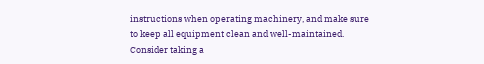instructions when operating machinery, and make sure to keep all equipment clean and well-maintained. Consider taking a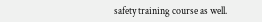safety training course as well.